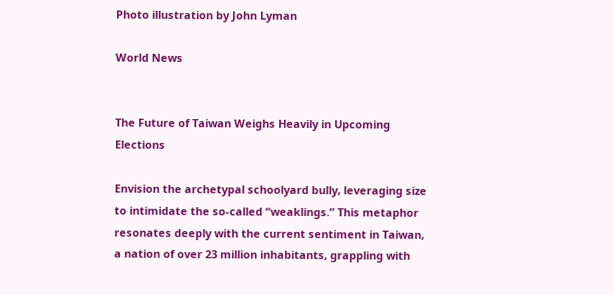Photo illustration by John Lyman

World News


The Future of Taiwan Weighs Heavily in Upcoming Elections

Envision the archetypal schoolyard bully, leveraging size to intimidate the so-called “weaklings.” This metaphor resonates deeply with the current sentiment in Taiwan, a nation of over 23 million inhabitants, grappling with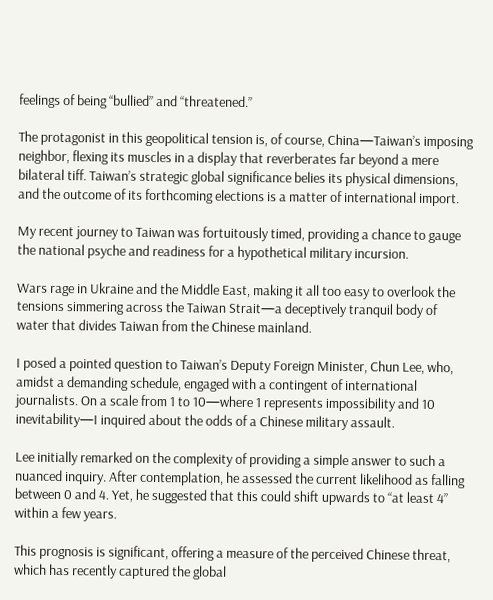feelings of being “bullied” and “threatened.”

The protagonist in this geopolitical tension is, of course, China—Taiwan’s imposing neighbor, flexing its muscles in a display that reverberates far beyond a mere bilateral tiff. Taiwan’s strategic global significance belies its physical dimensions, and the outcome of its forthcoming elections is a matter of international import.

My recent journey to Taiwan was fortuitously timed, providing a chance to gauge the national psyche and readiness for a hypothetical military incursion.

Wars rage in Ukraine and the Middle East, making it all too easy to overlook the tensions simmering across the Taiwan Strait—a deceptively tranquil body of water that divides Taiwan from the Chinese mainland.

I posed a pointed question to Taiwan’s Deputy Foreign Minister, Chun Lee, who, amidst a demanding schedule, engaged with a contingent of international journalists. On a scale from 1 to 10—where 1 represents impossibility and 10 inevitability—I inquired about the odds of a Chinese military assault.

Lee initially remarked on the complexity of providing a simple answer to such a nuanced inquiry. After contemplation, he assessed the current likelihood as falling between 0 and 4. Yet, he suggested that this could shift upwards to “at least 4” within a few years.

This prognosis is significant, offering a measure of the perceived Chinese threat, which has recently captured the global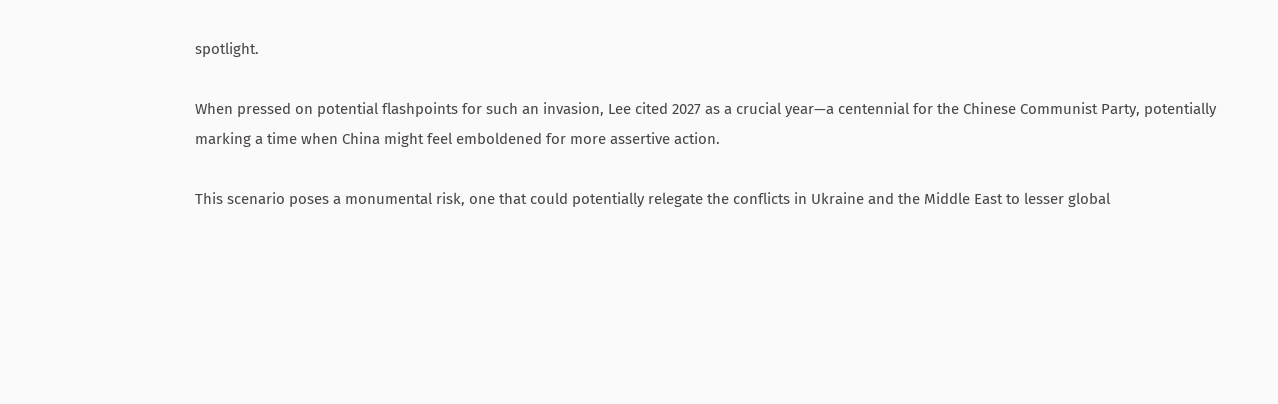spotlight.

When pressed on potential flashpoints for such an invasion, Lee cited 2027 as a crucial year—a centennial for the Chinese Communist Party, potentially marking a time when China might feel emboldened for more assertive action.

This scenario poses a monumental risk, one that could potentially relegate the conflicts in Ukraine and the Middle East to lesser global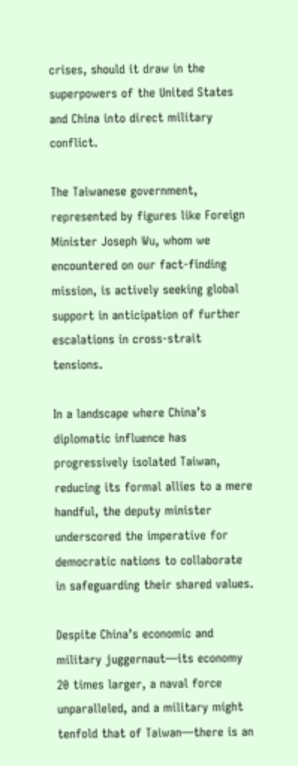crises, should it draw in the superpowers of the United States and China into direct military conflict.

The Taiwanese government, represented by figures like Foreign Minister Joseph Wu, whom we encountered on our fact-finding mission, is actively seeking global support in anticipation of further escalations in cross-strait tensions.

In a landscape where China’s diplomatic influence has progressively isolated Taiwan, reducing its formal allies to a mere handful, the deputy minister underscored the imperative for democratic nations to collaborate in safeguarding their shared values.

Despite China’s economic and military juggernaut—its economy 20 times larger, a naval force unparalleled, and a military might tenfold that of Taiwan—there is an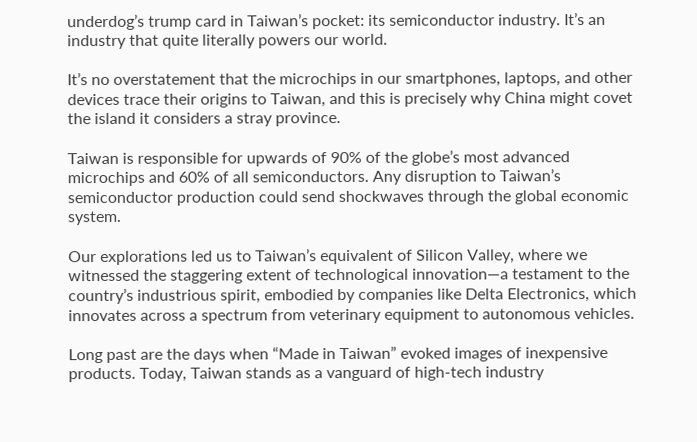underdog’s trump card in Taiwan’s pocket: its semiconductor industry. It’s an industry that quite literally powers our world.

It’s no overstatement that the microchips in our smartphones, laptops, and other devices trace their origins to Taiwan, and this is precisely why China might covet the island it considers a stray province.

Taiwan is responsible for upwards of 90% of the globe’s most advanced microchips and 60% of all semiconductors. Any disruption to Taiwan’s semiconductor production could send shockwaves through the global economic system.

Our explorations led us to Taiwan’s equivalent of Silicon Valley, where we witnessed the staggering extent of technological innovation—a testament to the country’s industrious spirit, embodied by companies like Delta Electronics, which innovates across a spectrum from veterinary equipment to autonomous vehicles.

Long past are the days when “Made in Taiwan” evoked images of inexpensive products. Today, Taiwan stands as a vanguard of high-tech industry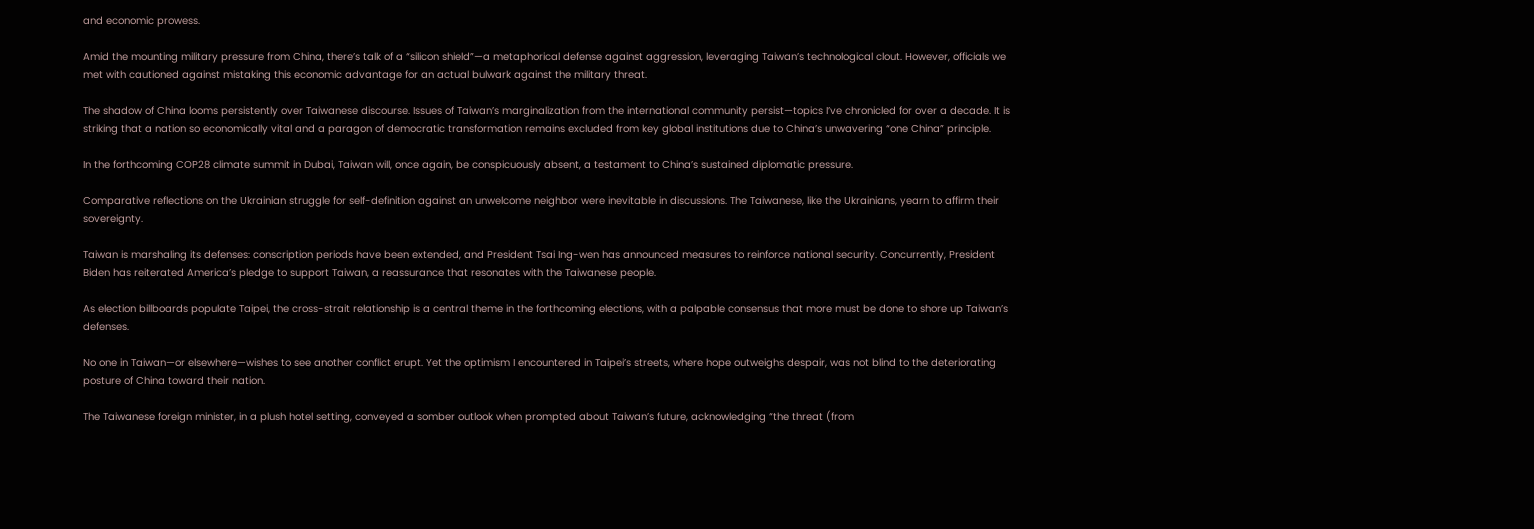and economic prowess.

Amid the mounting military pressure from China, there’s talk of a “silicon shield”—a metaphorical defense against aggression, leveraging Taiwan’s technological clout. However, officials we met with cautioned against mistaking this economic advantage for an actual bulwark against the military threat.

The shadow of China looms persistently over Taiwanese discourse. Issues of Taiwan’s marginalization from the international community persist—topics I’ve chronicled for over a decade. It is striking that a nation so economically vital and a paragon of democratic transformation remains excluded from key global institutions due to China’s unwavering “one China” principle.

In the forthcoming COP28 climate summit in Dubai, Taiwan will, once again, be conspicuously absent, a testament to China’s sustained diplomatic pressure.

Comparative reflections on the Ukrainian struggle for self-definition against an unwelcome neighbor were inevitable in discussions. The Taiwanese, like the Ukrainians, yearn to affirm their sovereignty.

Taiwan is marshaling its defenses: conscription periods have been extended, and President Tsai Ing-wen has announced measures to reinforce national security. Concurrently, President Biden has reiterated America’s pledge to support Taiwan, a reassurance that resonates with the Taiwanese people.

As election billboards populate Taipei, the cross-strait relationship is a central theme in the forthcoming elections, with a palpable consensus that more must be done to shore up Taiwan’s defenses.

No one in Taiwan—or elsewhere—wishes to see another conflict erupt. Yet the optimism I encountered in Taipei’s streets, where hope outweighs despair, was not blind to the deteriorating posture of China toward their nation.

The Taiwanese foreign minister, in a plush hotel setting, conveyed a somber outlook when prompted about Taiwan’s future, acknowledging “the threat (from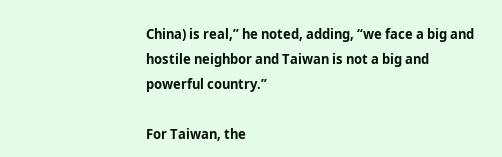China) is real,” he noted, adding, “we face a big and hostile neighbor and Taiwan is not a big and powerful country.”

For Taiwan, the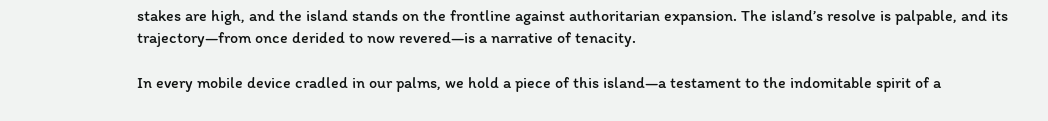stakes are high, and the island stands on the frontline against authoritarian expansion. The island’s resolve is palpable, and its trajectory—from once derided to now revered—is a narrative of tenacity.

In every mobile device cradled in our palms, we hold a piece of this island—a testament to the indomitable spirit of a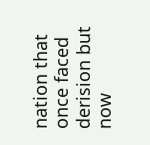nation that once faced derision but now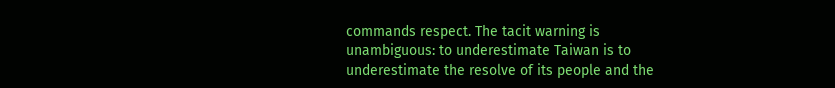commands respect. The tacit warning is unambiguous: to underestimate Taiwan is to underestimate the resolve of its people and the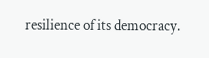resilience of its democracy.